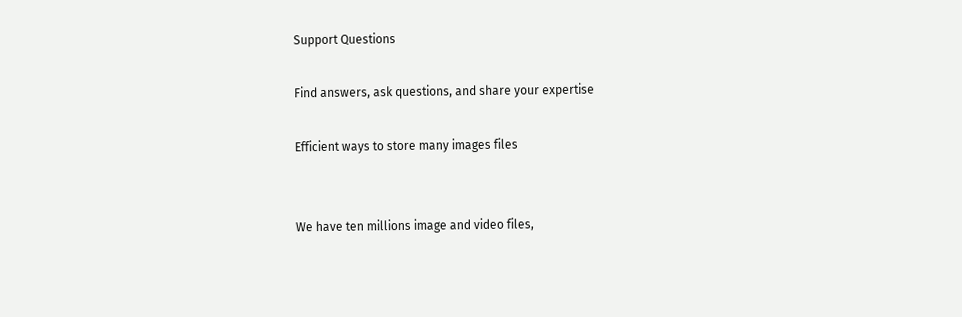Support Questions

Find answers, ask questions, and share your expertise

Efficient ways to store many images files


We have ten millions image and video files,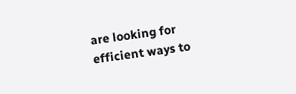are looking for efficient ways to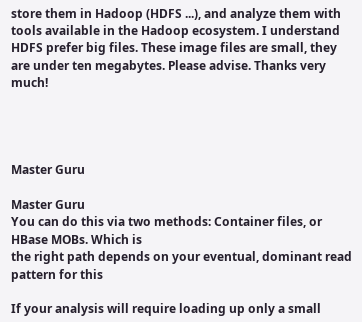store them in Hadoop (HDFS ...), and analyze them with tools available in the Hadoop ecosystem. I understand HDFS prefer big files. These image files are small, they are under ten megabytes. Please advise. Thanks very much!




Master Guru

Master Guru
You can do this via two methods: Container files, or HBase MOBs. Which is
the right path depends on your eventual, dominant read pattern for this

If your analysis will require loading up only a small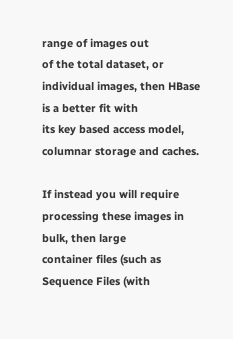range of images out
of the total dataset, or individual images, then HBase is a better fit with
its key based access model, columnar storage and caches.

If instead you will require processing these images in bulk, then large
container files (such as Sequence Files (with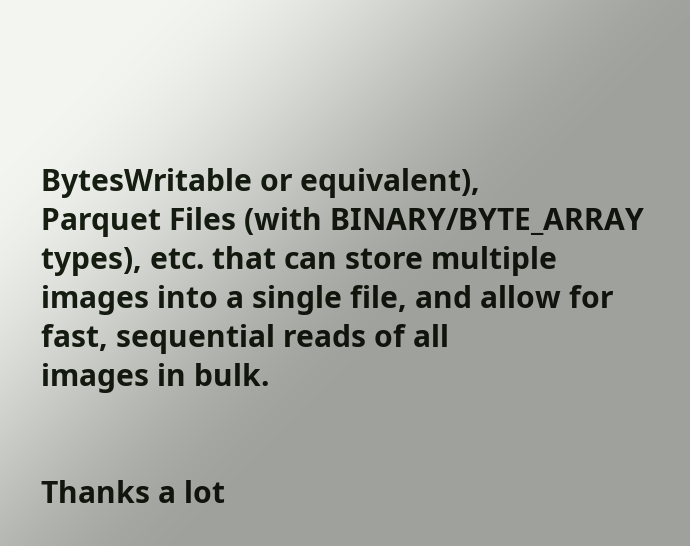BytesWritable or equivalent),
Parquet Files (with BINARY/BYTE_ARRAY types), etc. that can store multiple
images into a single file, and allow for fast, sequential reads of all
images in bulk.


Thanks a lot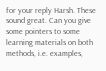for your reply Harsh. These sound great. Can you give some pointers to some learning materials on both methods, i.e. examples,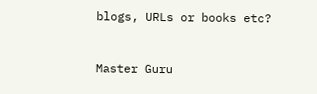blogs, URLs or books etc?



Master Guru